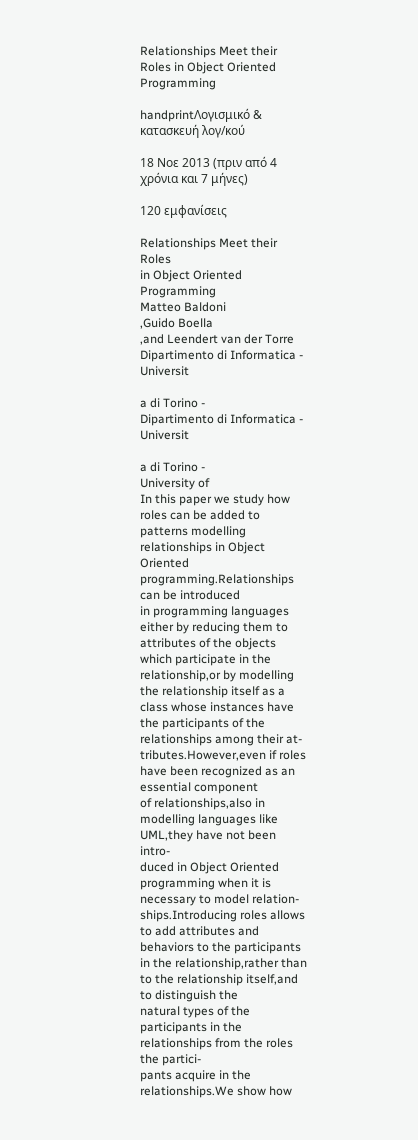Relationships Meet their Roles in Object Oriented Programming

handprintΛογισμικό & κατασκευή λογ/κού

18 Νοε 2013 (πριν από 4 χρόνια και 7 μήνες)

120 εμφανίσεις

Relationships Meet their Roles
in Object Oriented Programming
Matteo Baldoni
,Guido Boella
,and Leendert van der Torre
Dipartimento di Informatica - Universit

a di Torino -
Dipartimento di Informatica - Universit

a di Torino -
University of
In this paper we study how roles can be added to patterns modelling
relationships in Object Oriented programming.Relationships can be introduced
in programming languages either by reducing them to attributes of the objects
which participate in the relationship,or by modelling the relationship itself as a
class whose instances have the participants of the relationships among their at-
tributes.However,even if roles have been recognized as an essential component
of relationships,also in modelling languages like UML,they have not been intro-
duced in Object Oriented programming when it is necessary to model relation-
ships.Introducing roles allows to add attributes and behaviors to the participants
in the relationship,rather than to the relationship itself,and to distinguish the
natural types of the participants in the relationships from the roles the partici-
pants acquire in the relationships.We show how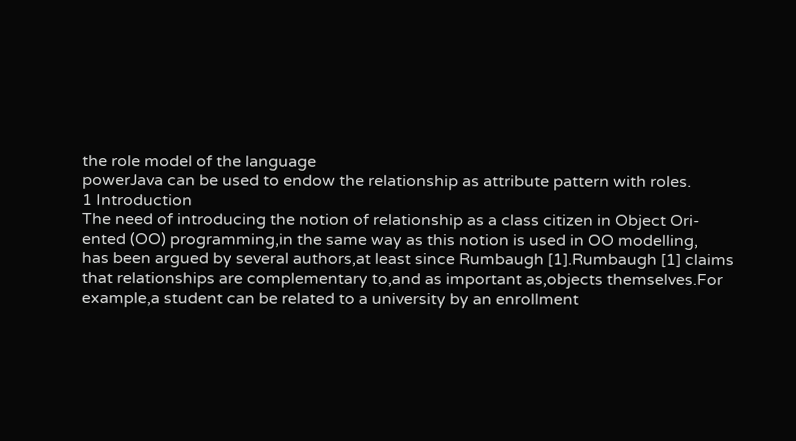the role model of the language
powerJava can be used to endow the relationship as attribute pattern with roles.
1 Introduction
The need of introducing the notion of relationship as a class citizen in Object Ori-
ented (OO) programming,in the same way as this notion is used in OO modelling,
has been argued by several authors,at least since Rumbaugh [1].Rumbaugh [1] claims
that relationships are complementary to,and as important as,objects themselves.For
example,a student can be related to a university by an enrollment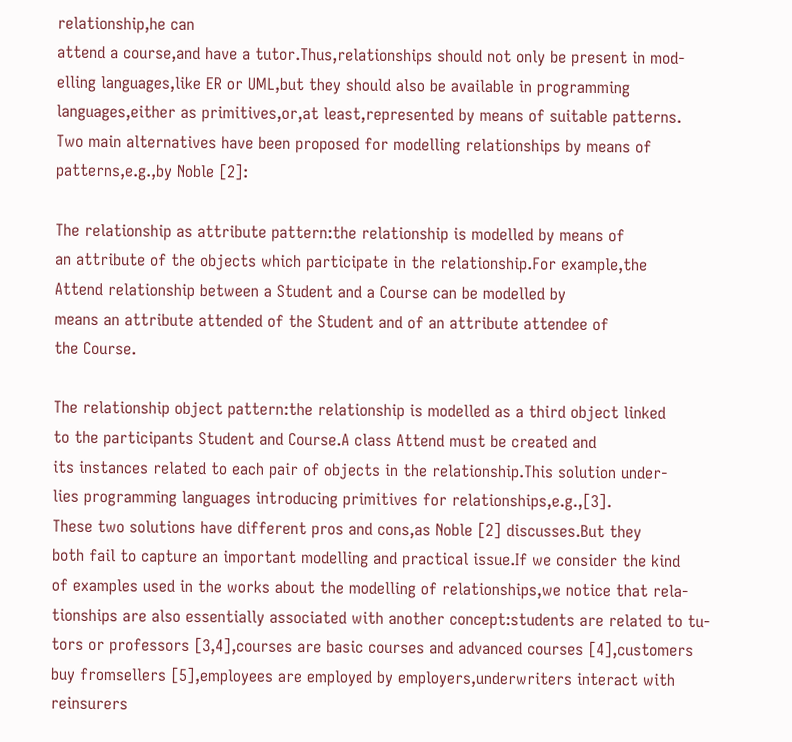relationship,he can
attend a course,and have a tutor.Thus,relationships should not only be present in mod-
elling languages,like ER or UML,but they should also be available in programming
languages,either as primitives,or,at least,represented by means of suitable patterns.
Two main alternatives have been proposed for modelling relationships by means of
patterns,e.g.,by Noble [2]:

The relationship as attribute pattern:the relationship is modelled by means of
an attribute of the objects which participate in the relationship.For example,the
Attend relationship between a Student and a Course can be modelled by
means an attribute attended of the Student and of an attribute attendee of
the Course.

The relationship object pattern:the relationship is modelled as a third object linked
to the participants Student and Course.A class Attend must be created and
its instances related to each pair of objects in the relationship.This solution under-
lies programming languages introducing primitives for relationships,e.g.,[3].
These two solutions have different pros and cons,as Noble [2] discusses.But they
both fail to capture an important modelling and practical issue.If we consider the kind
of examples used in the works about the modelling of relationships,we notice that rela-
tionships are also essentially associated with another concept:students are related to tu-
tors or professors [3,4],courses are basic courses and advanced courses [4],customers
buy fromsellers [5],employees are employed by employers,underwriters interact with
reinsurers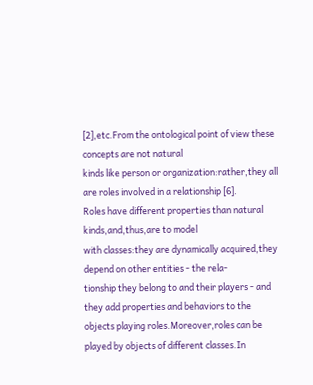[2],etc.From the ontological point of view these concepts are not natural
kinds like person or organization:rather,they all are roles involved in a relationship [6].
Roles have different properties than natural kinds,and,thus,are to model
with classes:they are dynamically acquired,they depend on other entities - the rela-
tionship they belong to and their players - and they add properties and behaviors to the
objects playing roles.Moreover,roles can be played by objects of different classes.In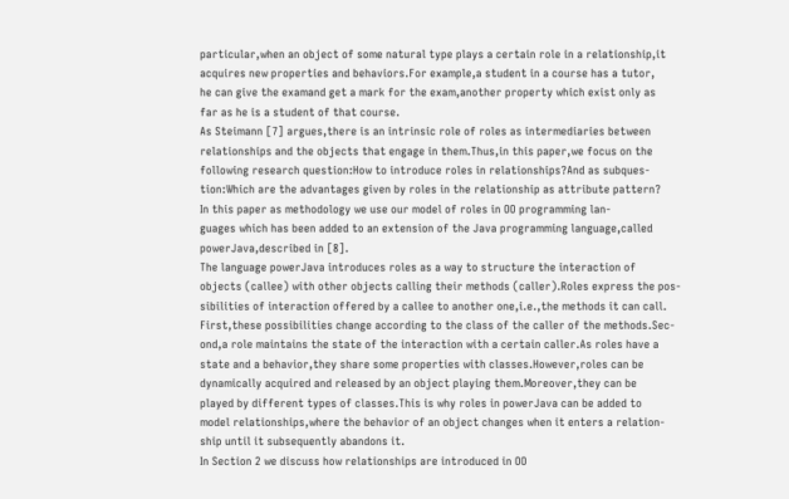particular,when an object of some natural type plays a certain role in a relationship,it
acquires new properties and behaviors.For example,a student in a course has a tutor,
he can give the examand get a mark for the exam,another property which exist only as
far as he is a student of that course.
As Steimann [7] argues,there is an intrinsic role of roles as intermediaries between
relationships and the objects that engage in them.Thus,in this paper,we focus on the
following research question:How to introduce roles in relationships?And as subques-
tion:Which are the advantages given by roles in the relationship as attribute pattern?
In this paper as methodology we use our model of roles in OO programming lan-
guages which has been added to an extension of the Java programming language,called
powerJava,described in [8].
The language powerJava introduces roles as a way to structure the interaction of
objects (callee) with other objects calling their methods (caller).Roles express the pos-
sibilities of interaction offered by a callee to another one,i.e.,the methods it can call.
First,these possibilities change according to the class of the caller of the methods.Sec-
ond,a role maintains the state of the interaction with a certain caller.As roles have a
state and a behavior,they share some properties with classes.However,roles can be
dynamically acquired and released by an object playing them.Moreover,they can be
played by different types of classes.This is why roles in powerJava can be added to
model relationships,where the behavior of an object changes when it enters a relation-
ship until it subsequently abandons it.
In Section 2 we discuss how relationships are introduced in OO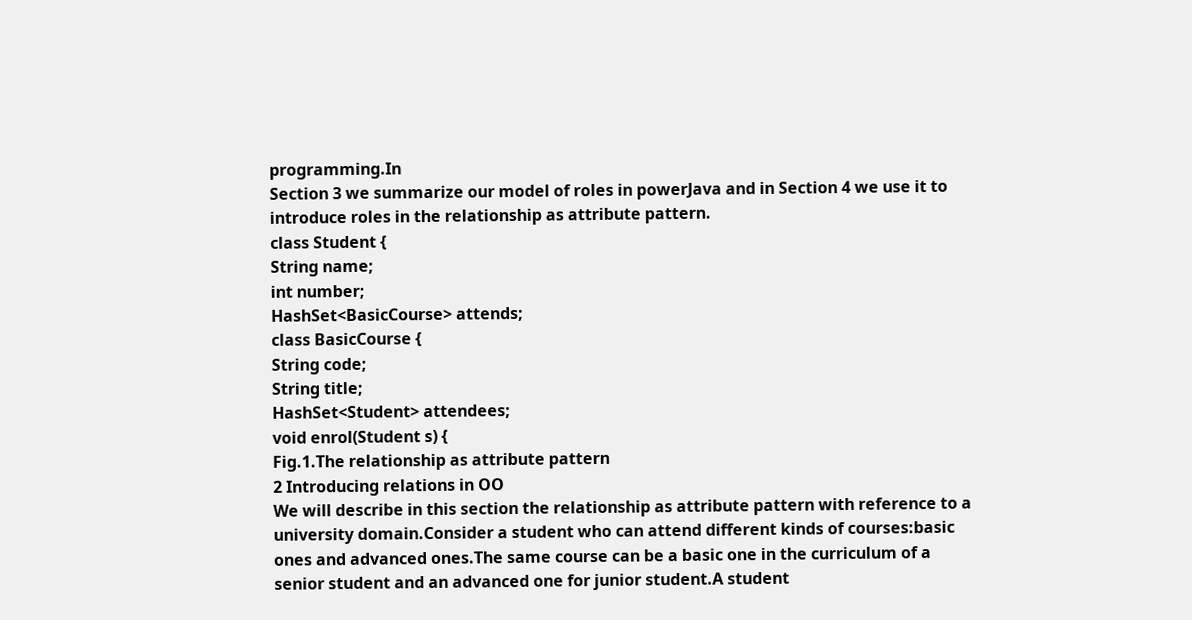programming.In
Section 3 we summarize our model of roles in powerJava and in Section 4 we use it to
introduce roles in the relationship as attribute pattern.
class Student {
String name;
int number;
HashSet<BasicCourse> attends;
class BasicCourse {
String code;
String title;
HashSet<Student> attendees;
void enrol(Student s) {
Fig.1.The relationship as attribute pattern
2 Introducing relations in OO
We will describe in this section the relationship as attribute pattern with reference to a
university domain.Consider a student who can attend different kinds of courses:basic
ones and advanced ones.The same course can be a basic one in the curriculum of a
senior student and an advanced one for junior student.A student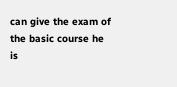can give the exam of
the basic course he is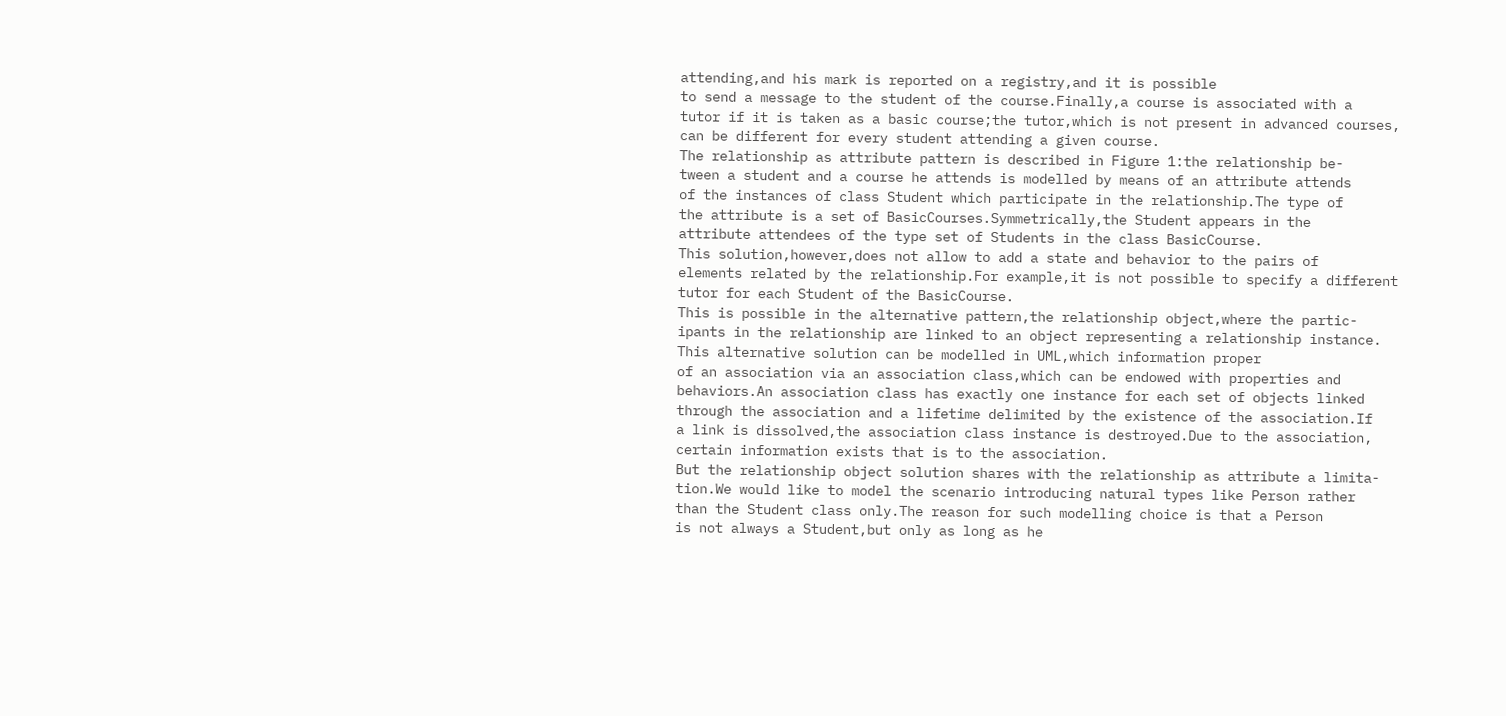attending,and his mark is reported on a registry,and it is possible
to send a message to the student of the course.Finally,a course is associated with a
tutor if it is taken as a basic course;the tutor,which is not present in advanced courses,
can be different for every student attending a given course.
The relationship as attribute pattern is described in Figure 1:the relationship be-
tween a student and a course he attends is modelled by means of an attribute attends
of the instances of class Student which participate in the relationship.The type of
the attribute is a set of BasicCourses.Symmetrically,the Student appears in the
attribute attendees of the type set of Students in the class BasicCourse.
This solution,however,does not allow to add a state and behavior to the pairs of
elements related by the relationship.For example,it is not possible to specify a different
tutor for each Student of the BasicCourse.
This is possible in the alternative pattern,the relationship object,where the partic-
ipants in the relationship are linked to an object representing a relationship instance.
This alternative solution can be modelled in UML,which information proper
of an association via an association class,which can be endowed with properties and
behaviors.An association class has exactly one instance for each set of objects linked
through the association and a lifetime delimited by the existence of the association.If
a link is dissolved,the association class instance is destroyed.Due to the association,
certain information exists that is to the association.
But the relationship object solution shares with the relationship as attribute a limita-
tion.We would like to model the scenario introducing natural types like Person rather
than the Student class only.The reason for such modelling choice is that a Person
is not always a Student,but only as long as he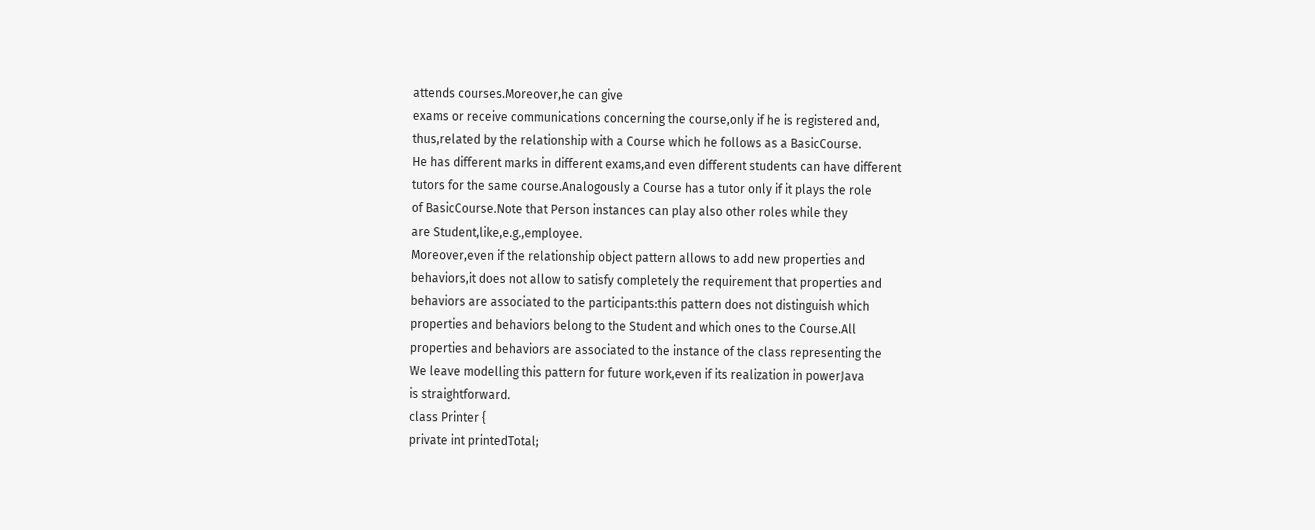attends courses.Moreover,he can give
exams or receive communications concerning the course,only if he is registered and,
thus,related by the relationship with a Course which he follows as a BasicCourse.
He has different marks in different exams,and even different students can have different
tutors for the same course.Analogously a Course has a tutor only if it plays the role
of BasicCourse.Note that Person instances can play also other roles while they
are Student,like,e.g.,employee.
Moreover,even if the relationship object pattern allows to add new properties and
behaviors,it does not allow to satisfy completely the requirement that properties and
behaviors are associated to the participants:this pattern does not distinguish which
properties and behaviors belong to the Student and which ones to the Course.All
properties and behaviors are associated to the instance of the class representing the
We leave modelling this pattern for future work,even if its realization in powerJava
is straightforward.
class Printer {
private int printedTotal;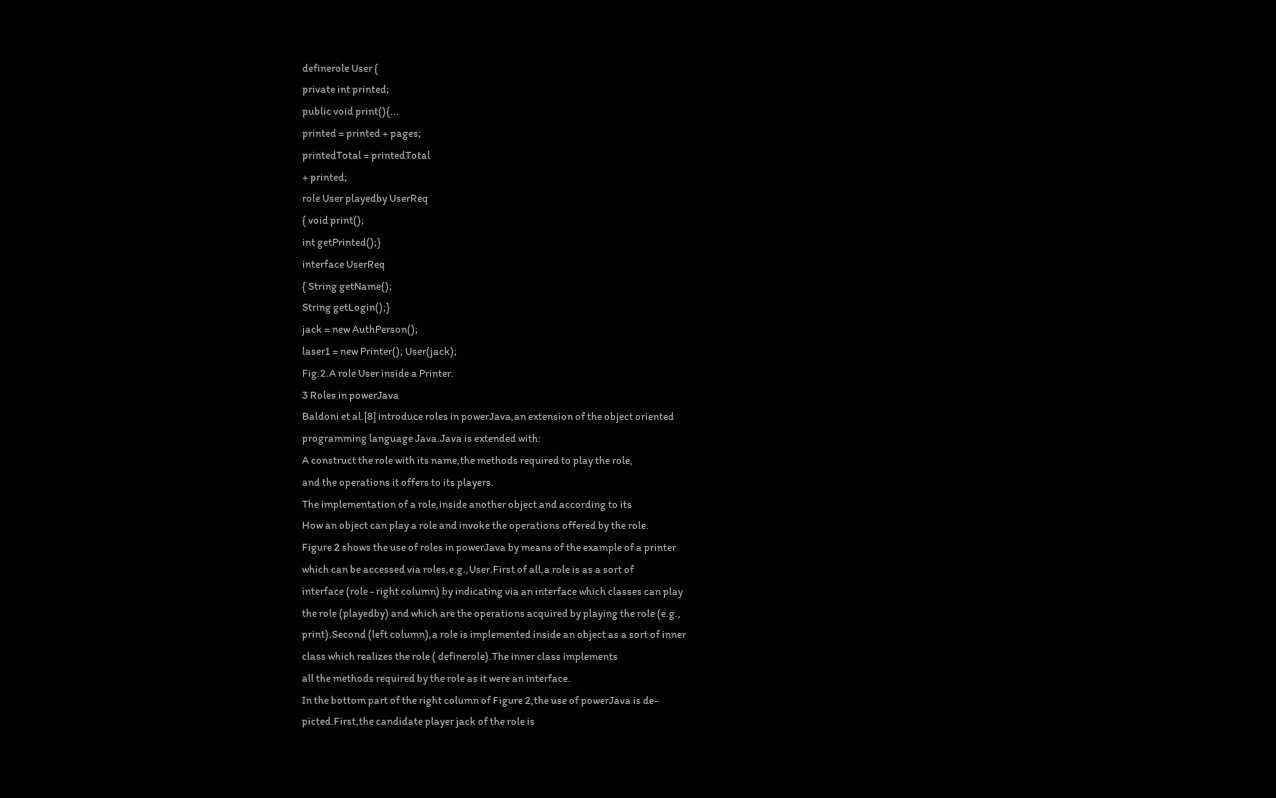definerole User {
private int printed;
public void print(){...
printed = printed + pages;
printedTotal = printedTotal
+ printed;
role User playedby UserReq
{ void print();
int getPrinted();}
interface UserReq
{ String getName();
String getLogin();}
jack = new AuthPerson();
laser1 = new Printer(); User(jack);
Fig.2.A role User inside a Printer.
3 Roles in powerJava
Baldoni et al.[8] introduce roles in powerJava,an extension of the object oriented
programming language Java.Java is extended with:
A construct the role with its name,the methods required to play the role,
and the operations it offers to its players.
The implementation of a role,inside another object and according to its
How an object can play a role and invoke the operations offered by the role.
Figure 2 shows the use of roles in powerJava by means of the example of a printer
which can be accessed via roles,e.g.,User.First of all,a role is as a sort of
interface (role - right column) by indicating via an interface which classes can play
the role (playedby) and which are the operations acquired by playing the role (e.g.,
print).Second (left column),a role is implemented inside an object as a sort of inner
class which realizes the role ( definerole).The inner class implements
all the methods required by the role as it were an interface.
In the bottom part of the right column of Figure 2,the use of powerJava is de-
picted.First,the candidate player jack of the role is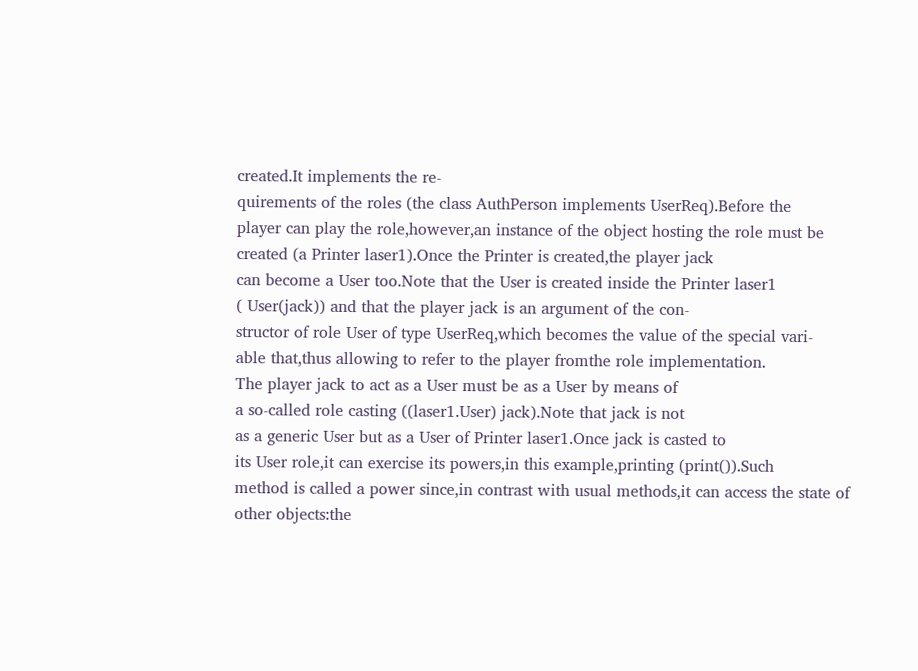created.It implements the re-
quirements of the roles (the class AuthPerson implements UserReq).Before the
player can play the role,however,an instance of the object hosting the role must be
created (a Printer laser1).Once the Printer is created,the player jack
can become a User too.Note that the User is created inside the Printer laser1
( User(jack)) and that the player jack is an argument of the con-
structor of role User of type UserReq,which becomes the value of the special vari-
able that,thus allowing to refer to the player fromthe role implementation.
The player jack to act as a User must be as a User by means of
a so-called role casting ((laser1.User) jack).Note that jack is not
as a generic User but as a User of Printer laser1.Once jack is casted to
its User role,it can exercise its powers,in this example,printing (print()).Such
method is called a power since,in contrast with usual methods,it can access the state of
other objects:the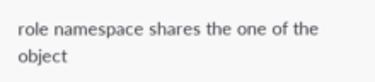role namespace shares the one of the object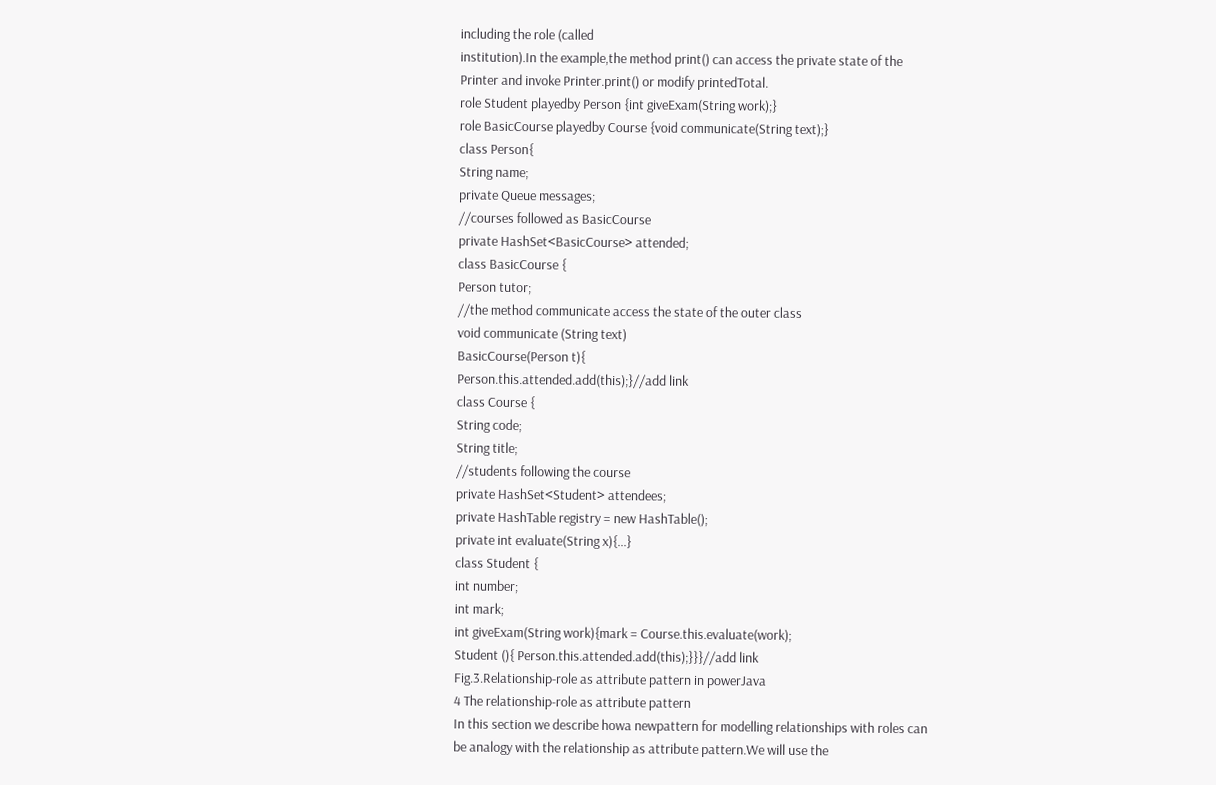including the role (called
institution).In the example,the method print() can access the private state of the
Printer and invoke Printer.print() or modify printedTotal.
role Student playedby Person {int giveExam(String work);}
role BasicCourse playedby Course {void communicate(String text);}
class Person{
String name;
private Queue messages;
//courses followed as BasicCourse
private HashSet<BasicCourse> attended;
class BasicCourse {
Person tutor;
//the method communicate access the state of the outer class
void communicate (String text)
BasicCourse(Person t){
Person.this.attended.add(this);}//add link
class Course {
String code;
String title;
//students following the course
private HashSet<Student> attendees;
private HashTable registry = new HashTable();
private int evaluate(String x){...}
class Student {
int number;
int mark;
int giveExam(String work){mark = Course.this.evaluate(work);
Student (){ Person.this.attended.add(this);}}}//add link
Fig.3.Relationship-role as attribute pattern in powerJava
4 The relationship-role as attribute pattern
In this section we describe howa newpattern for modelling relationships with roles can
be analogy with the relationship as attribute pattern.We will use the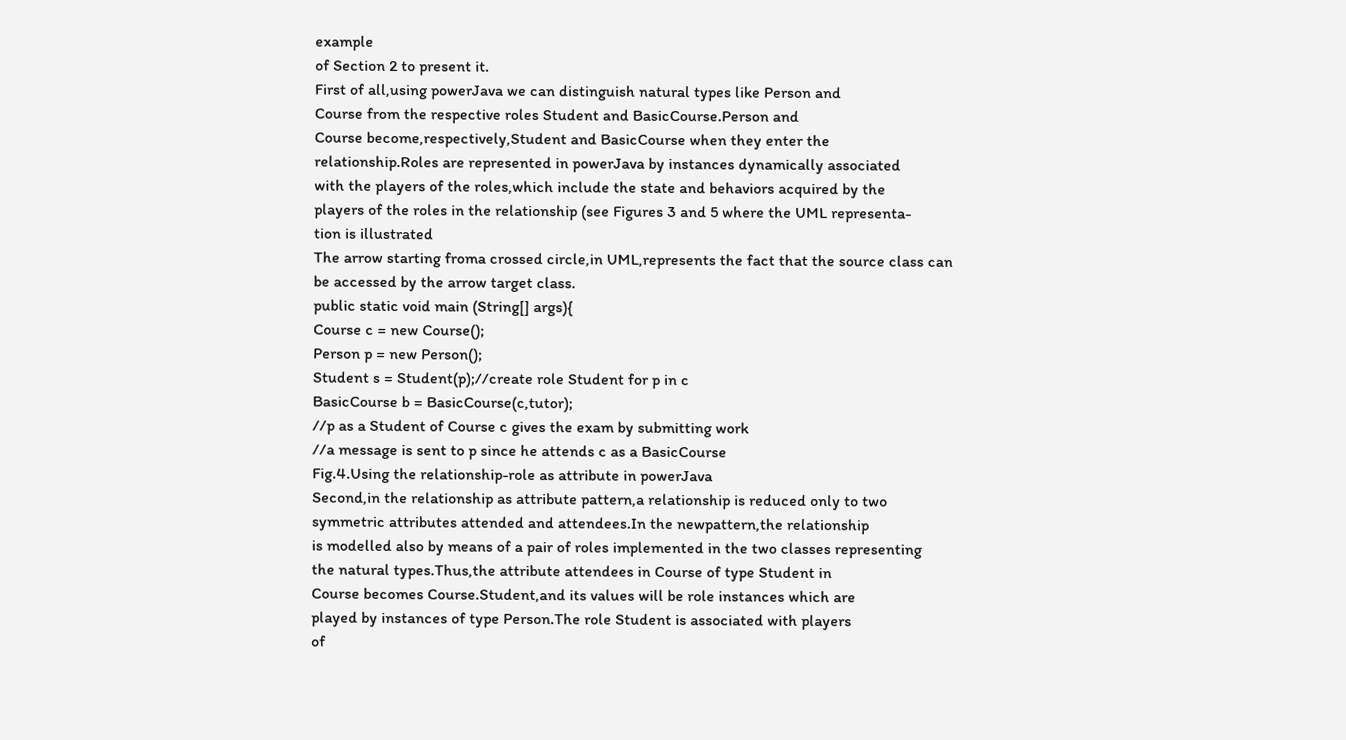example
of Section 2 to present it.
First of all,using powerJava we can distinguish natural types like Person and
Course from the respective roles Student and BasicCourse.Person and
Course become,respectively,Student and BasicCourse when they enter the
relationship.Roles are represented in powerJava by instances dynamically associated
with the players of the roles,which include the state and behaviors acquired by the
players of the roles in the relationship (see Figures 3 and 5 where the UML representa-
tion is illustrated
The arrow starting froma crossed circle,in UML,represents the fact that the source class can
be accessed by the arrow target class.
public static void main (String[] args){
Course c = new Course();
Person p = new Person();
Student s = Student(p);//create role Student for p in c
BasicCourse b = BasicCourse(c,tutor);
//p as a Student of Course c gives the exam by submitting work
//a message is sent to p since he attends c as a BasicCourse
Fig.4.Using the relationship-role as attribute in powerJava
Second,in the relationship as attribute pattern,a relationship is reduced only to two
symmetric attributes attended and attendees.In the newpattern,the relationship
is modelled also by means of a pair of roles implemented in the two classes representing
the natural types.Thus,the attribute attendees in Course of type Student in
Course becomes Course.Student,and its values will be role instances which are
played by instances of type Person.The role Student is associated with players
of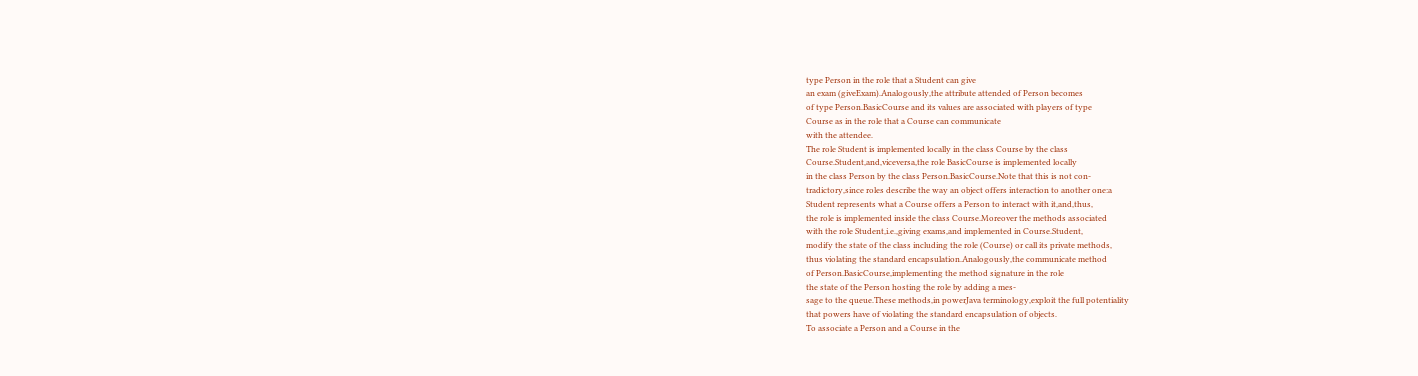type Person in the role that a Student can give
an exam (giveExam).Analogously,the attribute attended of Person becomes
of type Person.BasicCourse and its values are associated with players of type
Course as in the role that a Course can communicate
with the attendee.
The role Student is implemented locally in the class Course by the class
Course.Student,and,viceversa,the role BasicCourse is implemented locally
in the class Person by the class Person.BasicCourse.Note that this is not con-
tradictory,since roles describe the way an object offers interaction to another one:a
Student represents what a Course offers a Person to interact with it,and,thus,
the role is implemented inside the class Course.Moreover the methods associated
with the role Student,i.e.,giving exams,and implemented in Course.Student,
modify the state of the class including the role (Course) or call its private methods,
thus violating the standard encapsulation.Analogously,the communicate method
of Person.BasicCourse,implementing the method signature in the role
the state of the Person hosting the role by adding a mes-
sage to the queue.These methods,in powerJava terminology,exploit the full potentiality
that powers have of violating the standard encapsulation of objects.
To associate a Person and a Course in the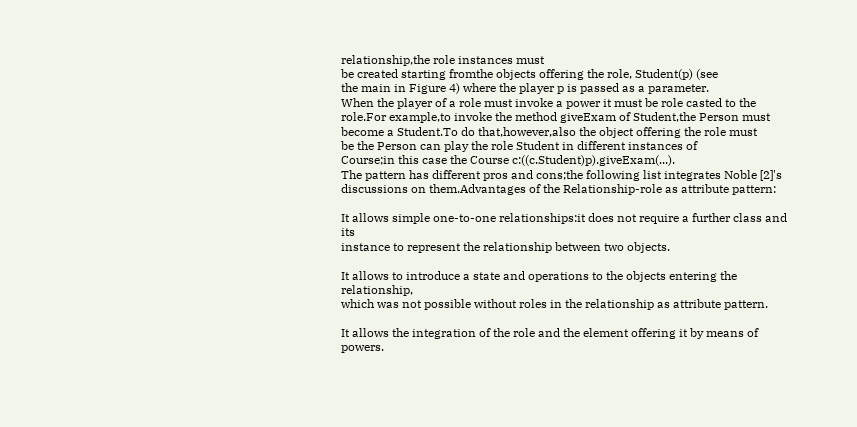relationship,the role instances must
be created starting fromthe objects offering the role, Student(p) (see
the main in Figure 4) where the player p is passed as a parameter.
When the player of a role must invoke a power it must be role casted to the
role.For example,to invoke the method giveExam of Student,the Person must
become a Student.To do that,however,also the object offering the role must
be the Person can play the role Student in different instances of
Course;in this case the Course c:((c.Student)p).giveExam(...).
The pattern has different pros and cons;the following list integrates Noble [2]'s
discussions on them.Advantages of the Relationship-role as attribute pattern:

It allows simple one-to-one relationships:it does not require a further class and its
instance to represent the relationship between two objects.

It allows to introduce a state and operations to the objects entering the relationship,
which was not possible without roles in the relationship as attribute pattern.

It allows the integration of the role and the element offering it by means of powers.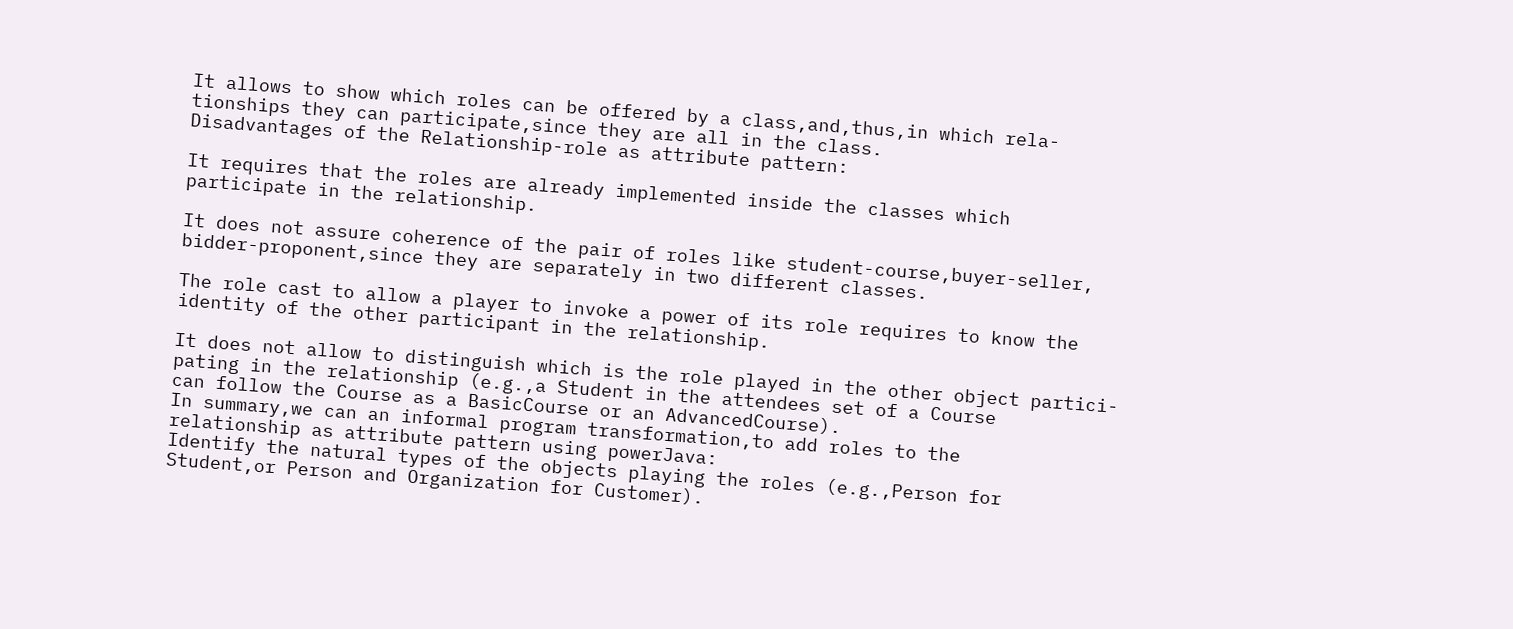It allows to show which roles can be offered by a class,and,thus,in which rela-
tionships they can participate,since they are all in the class.
Disadvantages of the Relationship-role as attribute pattern:

It requires that the roles are already implemented inside the classes which
participate in the relationship.

It does not assure coherence of the pair of roles like student-course,buyer-seller,
bidder-proponent,since they are separately in two different classes.

The role cast to allow a player to invoke a power of its role requires to know the
identity of the other participant in the relationship.

It does not allow to distinguish which is the role played in the other object partici-
pating in the relationship (e.g.,a Student in the attendees set of a Course
can follow the Course as a BasicCourse or an AdvancedCourse).
In summary,we can an informal program transformation,to add roles to the
relationship as attribute pattern using powerJava:
Identify the natural types of the objects playing the roles (e.g.,Person for
Student,or Person and Organization for Customer).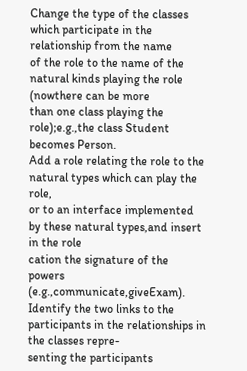Change the type of the classes which participate in the relationship from the name
of the role to the name of the natural kinds playing the role (nowthere can be more
than one class playing the role);e.g.,the class Student becomes Person.
Add a role relating the role to the natural types which can play the role,
or to an interface implemented by these natural types,and insert in the role
cation the signature of the powers (e.g.,communicate,giveExam).
Identify the two links to the participants in the relationships in the classes repre-
senting the participants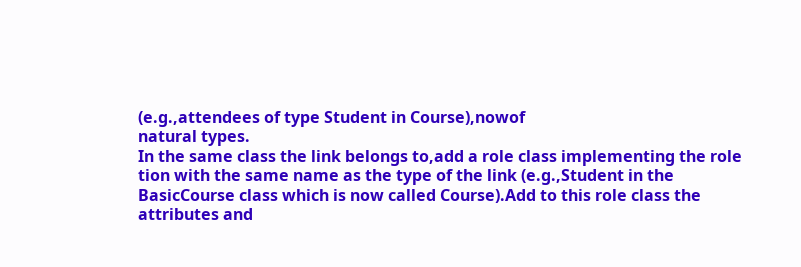(e.g.,attendees of type Student in Course),nowof
natural types.
In the same class the link belongs to,add a role class implementing the role
tion with the same name as the type of the link (e.g.,Student in the
BasicCourse class which is now called Course).Add to this role class the
attributes and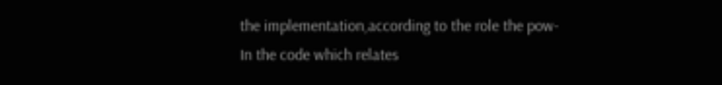the implementation,according to the role the pow-
In the code which relates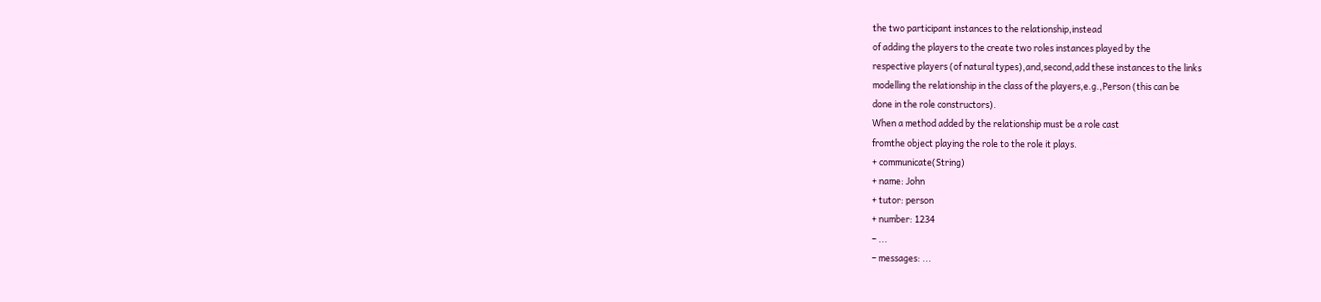the two participant instances to the relationship,instead
of adding the players to the create two roles instances played by the
respective players (of natural types),and,second,add these instances to the links
modelling the relationship in the class of the players,e.g.,Person (this can be
done in the role constructors).
When a method added by the relationship must be a role cast
fromthe object playing the role to the role it plays.
+ communicate(String)
+ name: John
+ tutor: person
+ number: 1234
− ...
− messages: ...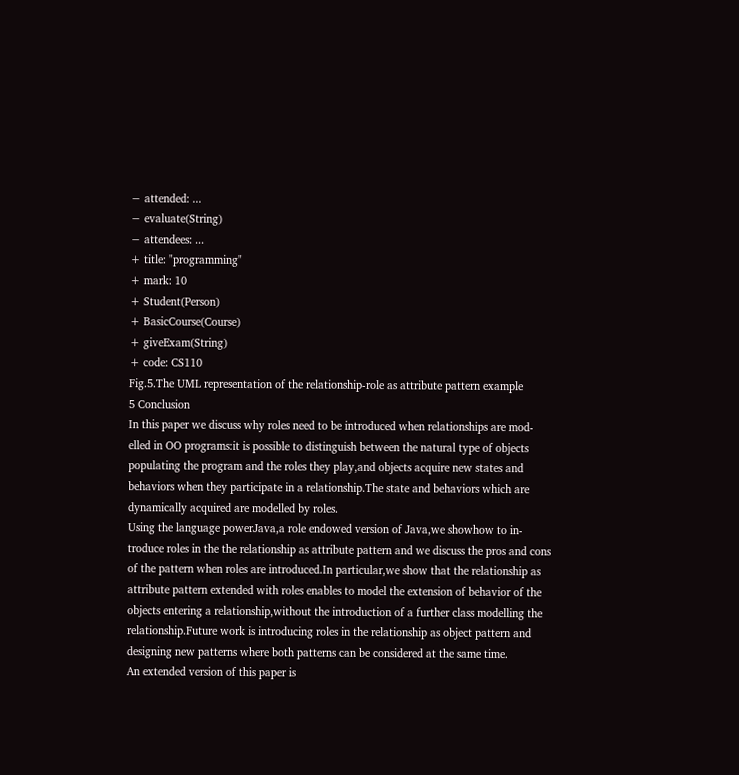− attended: ...
− evaluate(String)
− attendees: ...
+ title: "programming"
+ mark: 10
+ Student(Person)
+ BasicCourse(Course)
+ giveExam(String)
+ code: CS110
Fig.5.The UML representation of the relationship-role as attribute pattern example
5 Conclusion
In this paper we discuss why roles need to be introduced when relationships are mod-
elled in OO programs:it is possible to distinguish between the natural type of objects
populating the program and the roles they play,and objects acquire new states and
behaviors when they participate in a relationship.The state and behaviors which are
dynamically acquired are modelled by roles.
Using the language powerJava,a role endowed version of Java,we showhow to in-
troduce roles in the the relationship as attribute pattern and we discuss the pros and cons
of the pattern when roles are introduced.In particular,we show that the relationship as
attribute pattern extended with roles enables to model the extension of behavior of the
objects entering a relationship,without the introduction of a further class modelling the
relationship.Future work is introducing roles in the relationship as object pattern and
designing new patterns where both patterns can be considered at the same time.
An extended version of this paper is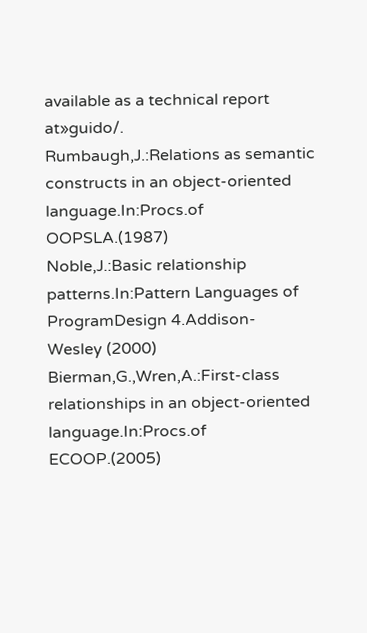available as a technical report at»guido/.
Rumbaugh,J.:Relations as semantic constructs in an object-oriented language.In:Procs.of
OOPSLA.(1987)
Noble,J.:Basic relationship patterns.In:Pattern Languages of ProgramDesign 4.Addison-
Wesley (2000)
Bierman,G.,Wren,A.:First-class relationships in an object-oriented language.In:Procs.of
ECOOP.(2005)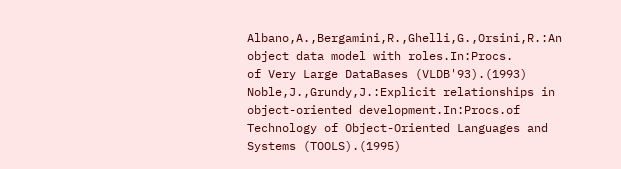Albano,A.,Bergamini,R.,Ghelli,G.,Orsini,R.:An object data model with roles.In:Procs.
of Very Large DataBases (VLDB'93).(1993)
Noble,J.,Grundy,J.:Explicit relationships in object-oriented development.In:Procs.of
Technology of Object-Oriented Languages and Systems (TOOLS).(1995)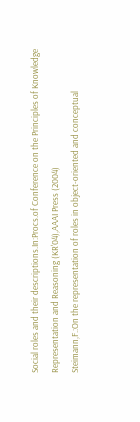Social roles and their descriptions.In:Procs.of Conference on the Principles of Knowledge
Representation and Reasoning (KR'04),AAAI Press (2004)
Steimann,F.:On the representation of roles in object-oriented and conceptual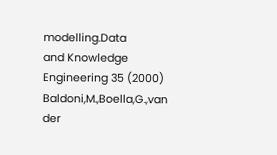modelling.Data
and Knowledge Engineering 35 (2000)
Baldoni,M.,Boella,G.,van der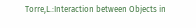Torre,L.:Interaction between Objects in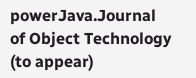powerJava.Journal
of Object Technology (to appear)